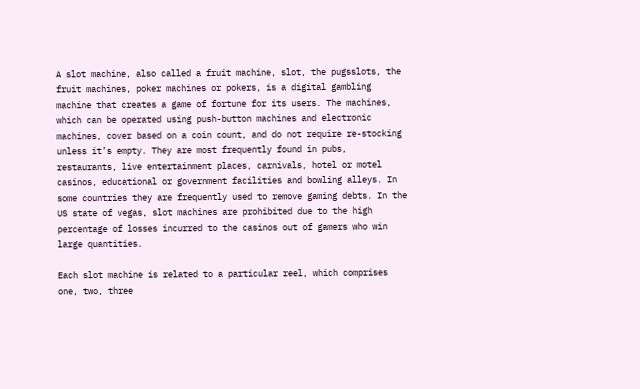A slot machine, also called a fruit machine, slot, the pugsslots, the fruit machines, poker machines or pokers, is a digital gambling machine that creates a game of fortune for its users. The machines, which can be operated using push-button machines and electronic machines, cover based on a coin count, and do not require re-stocking unless it’s empty. They are most frequently found in pubs, restaurants, live entertainment places, carnivals, hotel or motel casinos, educational or government facilities and bowling alleys. In some countries they are frequently used to remove gaming debts. In the US state of vegas, slot machines are prohibited due to the high percentage of losses incurred to the casinos out of gamers who win large quantities.

Each slot machine is related to a particular reel, which comprises one, two, three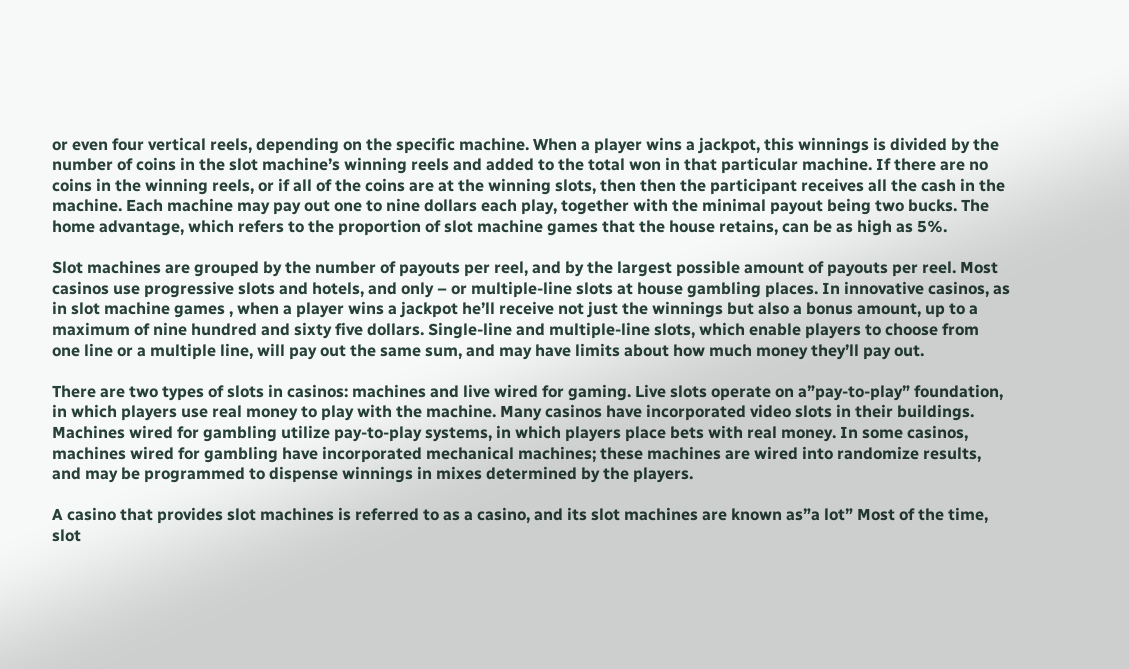or even four vertical reels, depending on the specific machine. When a player wins a jackpot, this winnings is divided by the number of coins in the slot machine’s winning reels and added to the total won in that particular machine. If there are no coins in the winning reels, or if all of the coins are at the winning slots, then then the participant receives all the cash in the machine. Each machine may pay out one to nine dollars each play, together with the minimal payout being two bucks. The home advantage, which refers to the proportion of slot machine games that the house retains, can be as high as 5%.

Slot machines are grouped by the number of payouts per reel, and by the largest possible amount of payouts per reel. Most casinos use progressive slots and hotels, and only – or multiple-line slots at house gambling places. In innovative casinos, as in slot machine games , when a player wins a jackpot he’ll receive not just the winnings but also a bonus amount, up to a maximum of nine hundred and sixty five dollars. Single-line and multiple-line slots, which enable players to choose from one line or a multiple line, will pay out the same sum, and may have limits about how much money they’ll pay out.

There are two types of slots in casinos: machines and live wired for gaming. Live slots operate on a”pay-to-play” foundation, in which players use real money to play with the machine. Many casinos have incorporated video slots in their buildings. Machines wired for gambling utilize pay-to-play systems, in which players place bets with real money. In some casinos, machines wired for gambling have incorporated mechanical machines; these machines are wired into randomize results, and may be programmed to dispense winnings in mixes determined by the players.

A casino that provides slot machines is referred to as a casino, and its slot machines are known as”a lot” Most of the time, slot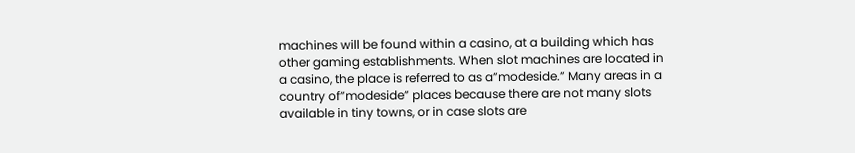machines will be found within a casino, at a building which has other gaming establishments. When slot machines are located in a casino, the place is referred to as a”modeside.” Many areas in a country of”modeside” places because there are not many slots available in tiny towns, or in case slots are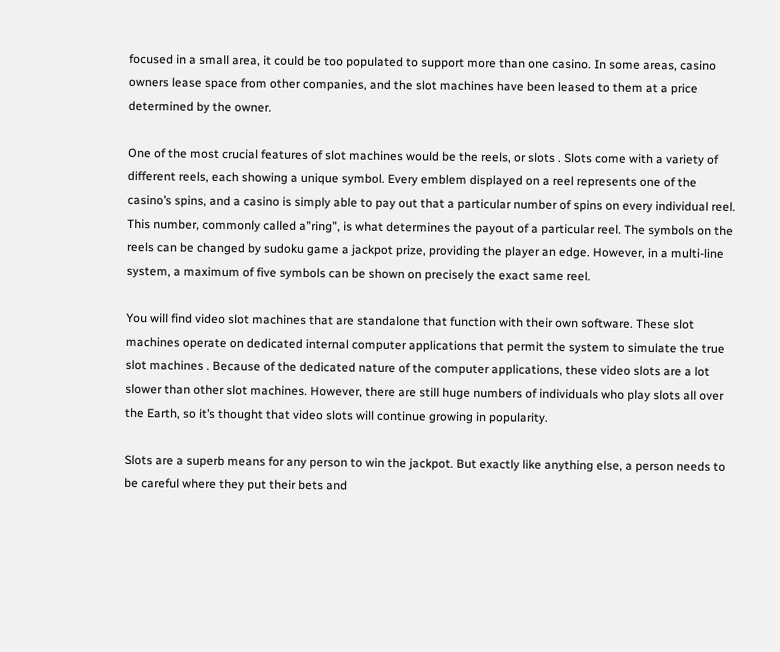focused in a small area, it could be too populated to support more than one casino. In some areas, casino owners lease space from other companies, and the slot machines have been leased to them at a price determined by the owner.

One of the most crucial features of slot machines would be the reels, or slots . Slots come with a variety of different reels, each showing a unique symbol. Every emblem displayed on a reel represents one of the casino’s spins, and a casino is simply able to pay out that a particular number of spins on every individual reel. This number, commonly called a”ring”, is what determines the payout of a particular reel. The symbols on the reels can be changed by sudoku game a jackpot prize, providing the player an edge. However, in a multi-line system, a maximum of five symbols can be shown on precisely the exact same reel.

You will find video slot machines that are standalone that function with their own software. These slot machines operate on dedicated internal computer applications that permit the system to simulate the true slot machines . Because of the dedicated nature of the computer applications, these video slots are a lot slower than other slot machines. However, there are still huge numbers of individuals who play slots all over the Earth, so it’s thought that video slots will continue growing in popularity.

Slots are a superb means for any person to win the jackpot. But exactly like anything else, a person needs to be careful where they put their bets and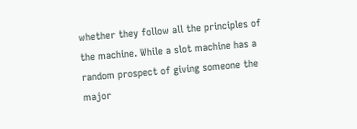whether they follow all the principles of the machine. While a slot machine has a random prospect of giving someone the major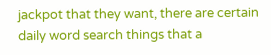jackpot that they want, there are certain daily word search things that a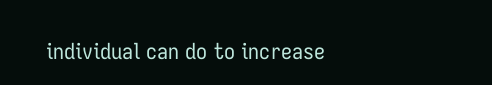individual can do to increase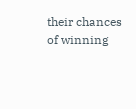their chances of winning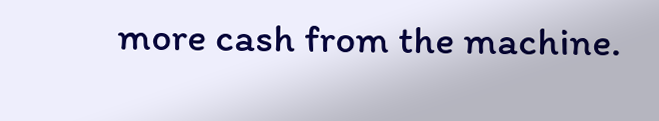more cash from the machine.